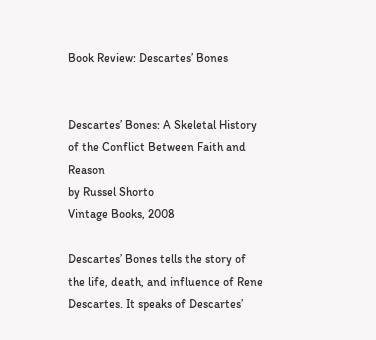Book Review: Descartes’ Bones


Descartes’ Bones: A Skeletal History of the Conflict Between Faith and Reason
by Russel Shorto
Vintage Books, 2008

Descartes’ Bones tells the story of the life, death, and influence of Rene Descartes. It speaks of Descartes’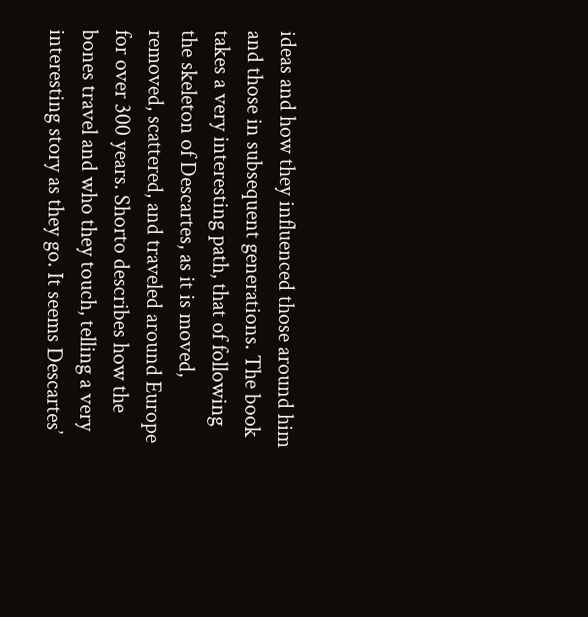ideas and how they influenced those around him and those in subsequent generations. The book takes a very interesting path, that of following the skeleton of Descartes, as it is moved, removed, scattered, and traveled around Europe for over 300 years. Shorto describes how the bones travel and who they touch, telling a very interesting story as they go. It seems Descartes’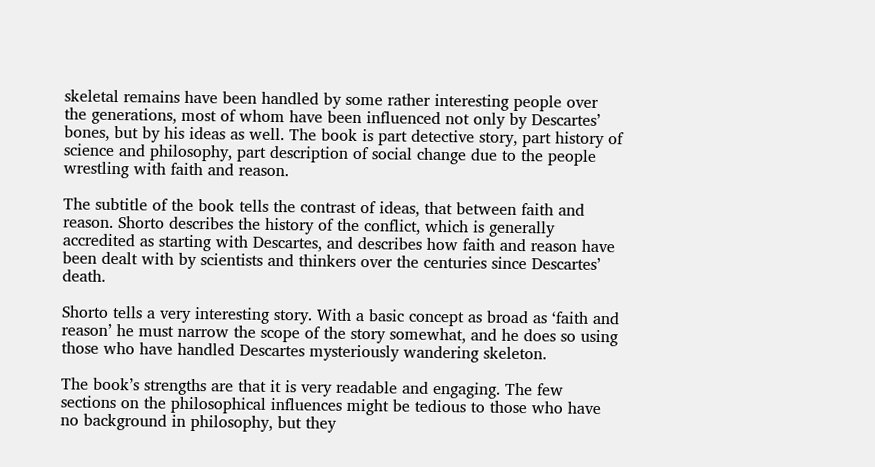skeletal remains have been handled by some rather interesting people over the generations, most of whom have been influenced not only by Descartes’ bones, but by his ideas as well. The book is part detective story, part history of science and philosophy, part description of social change due to the people wrestling with faith and reason.

The subtitle of the book tells the contrast of ideas, that between faith and reason. Shorto describes the history of the conflict, which is generally accredited as starting with Descartes, and describes how faith and reason have been dealt with by scientists and thinkers over the centuries since Descartes’ death.

Shorto tells a very interesting story. With a basic concept as broad as ‘faith and reason’ he must narrow the scope of the story somewhat, and he does so using those who have handled Descartes mysteriously wandering skeleton.

The book’s strengths are that it is very readable and engaging. The few sections on the philosophical influences might be tedious to those who have no background in philosophy, but they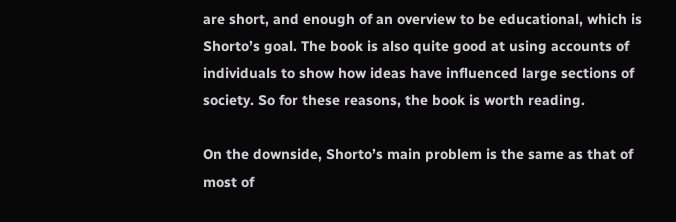are short, and enough of an overview to be educational, which is Shorto’s goal. The book is also quite good at using accounts of individuals to show how ideas have influenced large sections of society. So for these reasons, the book is worth reading.

On the downside, Shorto’s main problem is the same as that of most of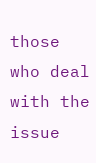those who deal with the issue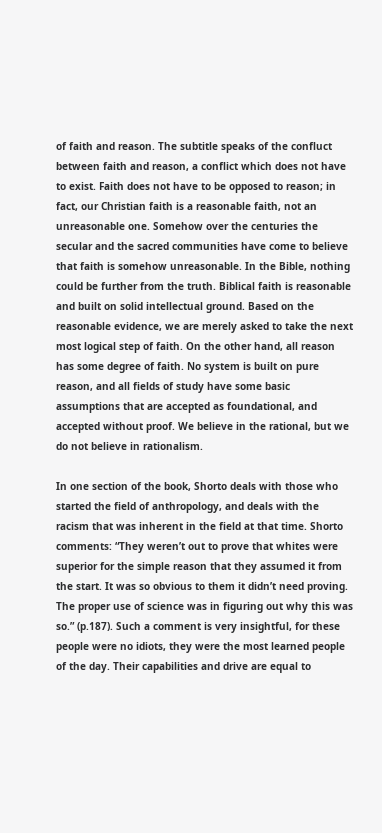of faith and reason. The subtitle speaks of the confluct between faith and reason, a conflict which does not have to exist. Faith does not have to be opposed to reason; in fact, our Christian faith is a reasonable faith, not an unreasonable one. Somehow over the centuries the secular and the sacred communities have come to believe that faith is somehow unreasonable. In the Bible, nothing could be further from the truth. Biblical faith is reasonable and built on solid intellectual ground. Based on the reasonable evidence, we are merely asked to take the next most logical step of faith. On the other hand, all reason has some degree of faith. No system is built on pure reason, and all fields of study have some basic assumptions that are accepted as foundational, and accepted without proof. We believe in the rational, but we do not believe in rationalism.

In one section of the book, Shorto deals with those who started the field of anthropology, and deals with the racism that was inherent in the field at that time. Shorto comments: “They weren’t out to prove that whites were superior for the simple reason that they assumed it from the start. It was so obvious to them it didn’t need proving. The proper use of science was in figuring out why this was so.” (p.187). Such a comment is very insightful, for these people were no idiots, they were the most learned people of the day. Their capabilities and drive are equal to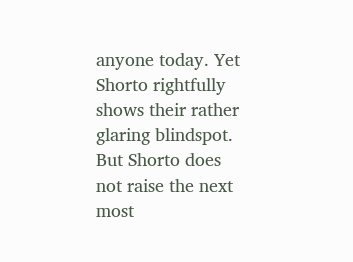anyone today. Yet Shorto rightfully shows their rather glaring blindspot. But Shorto does not raise the next most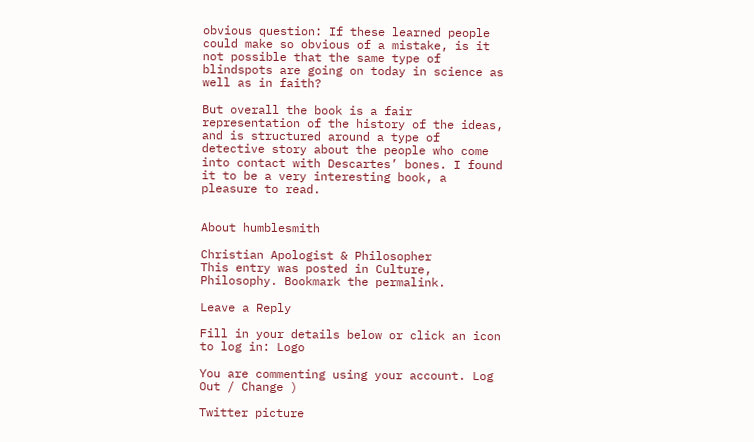obvious question: If these learned people could make so obvious of a mistake, is it not possible that the same type of blindspots are going on today in science as well as in faith?

But overall the book is a fair representation of the history of the ideas, and is structured around a type of detective story about the people who come into contact with Descartes’ bones. I found it to be a very interesting book, a pleasure to read.


About humblesmith

Christian Apologist & Philosopher
This entry was posted in Culture, Philosophy. Bookmark the permalink.

Leave a Reply

Fill in your details below or click an icon to log in: Logo

You are commenting using your account. Log Out / Change )

Twitter picture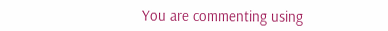You are commenting using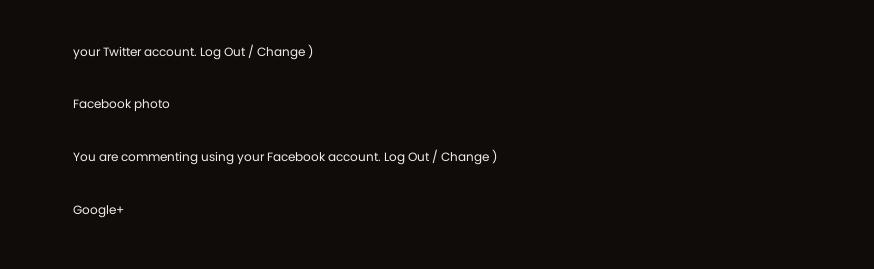your Twitter account. Log Out / Change )

Facebook photo

You are commenting using your Facebook account. Log Out / Change )

Google+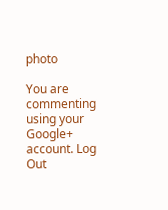photo

You are commenting using your Google+ account. Log Out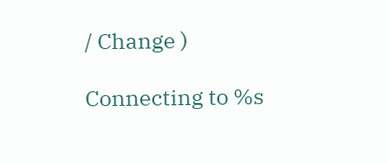/ Change )

Connecting to %s